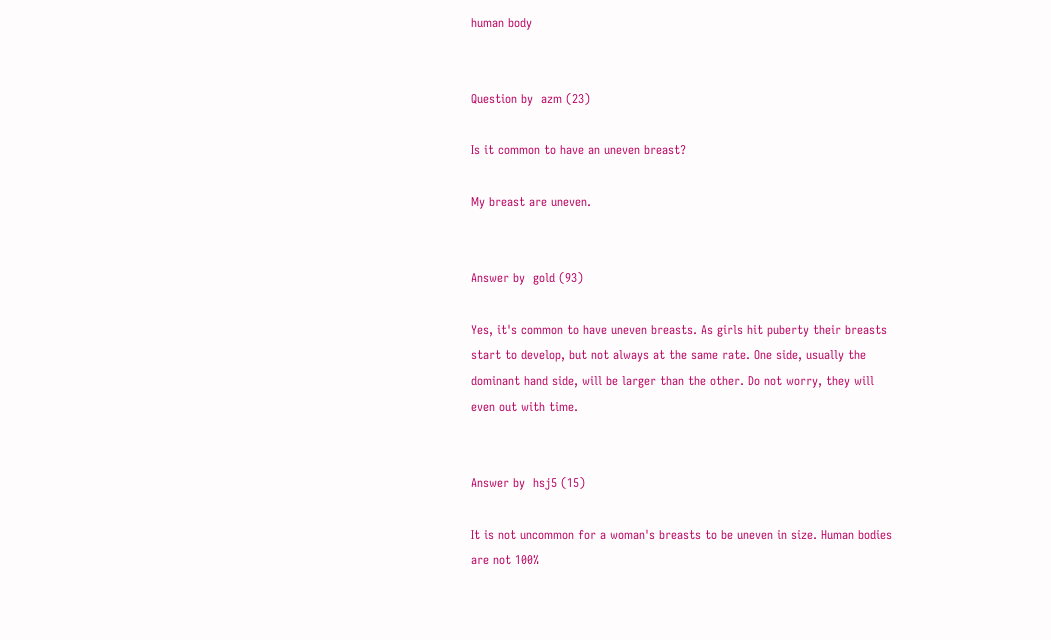human body


Question by  azm (23)

Is it common to have an uneven breast?

My breast are uneven.


Answer by  gold (93)

Yes, it's common to have uneven breasts. As girls hit puberty their breasts start to develop, but not always at the same rate. One side, usually the dominant hand side, will be larger than the other. Do not worry, they will even out with time.


Answer by  hsj5 (15)

It is not uncommon for a woman's breasts to be uneven in size. Human bodies are not 100%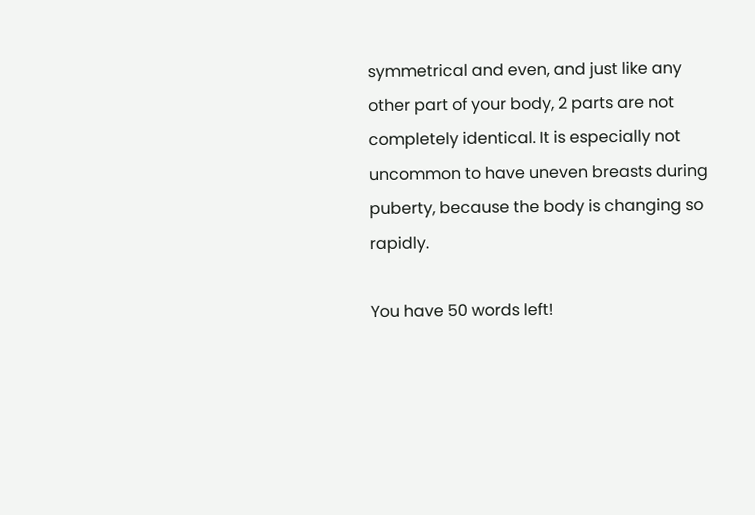symmetrical and even, and just like any other part of your body, 2 parts are not completely identical. It is especially not uncommon to have uneven breasts during puberty, because the body is changing so rapidly.

You have 50 words left!